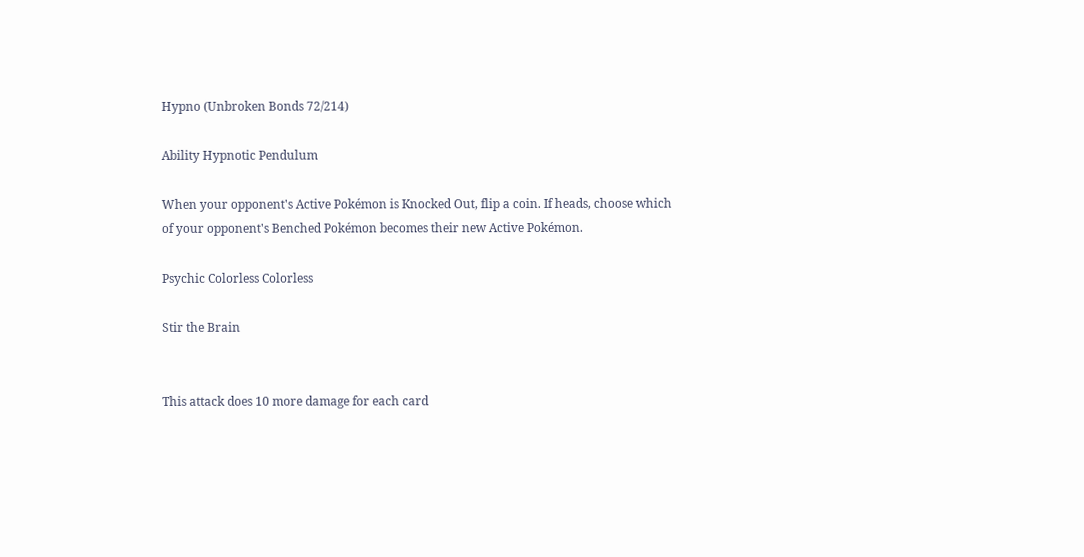Hypno (Unbroken Bonds 72/214)

Ability Hypnotic Pendulum

When your opponent's Active Pokémon is Knocked Out, flip a coin. If heads, choose which of your opponent's Benched Pokémon becomes their new Active Pokémon.

Psychic Colorless Colorless

Stir the Brain


This attack does 10 more damage for each card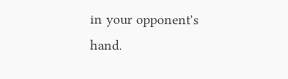in your opponent's hand.